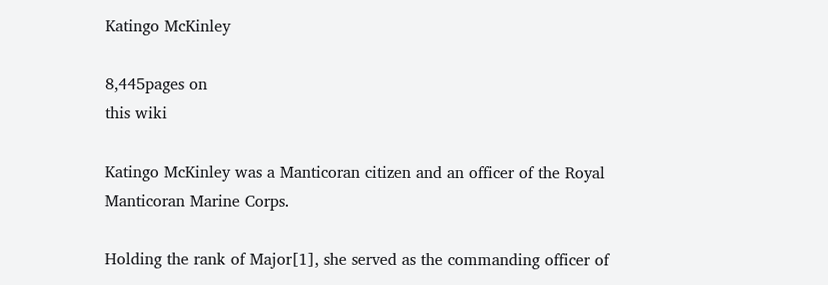Katingo McKinley

8,445pages on
this wiki

Katingo McKinley was a Manticoran citizen and an officer of the Royal Manticoran Marine Corps.

Holding the rank of Major[1], she served as the commanding officer of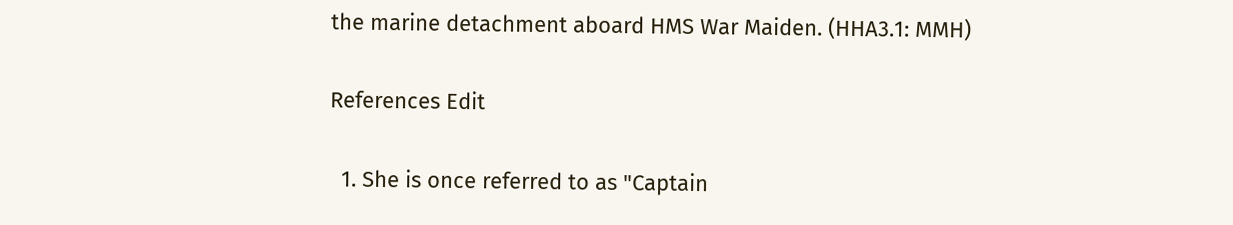the marine detachment aboard HMS War Maiden. (HHA3.1: MMH)

References Edit

  1. She is once referred to as "Captain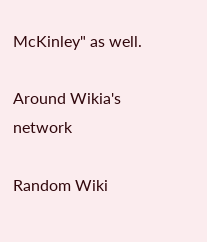McKinley" as well.

Around Wikia's network

Random Wiki